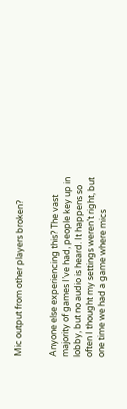Mic output from other players broken?


Anyone else experiencing this? The vast majority of games I’ve had, people key up in lobby, but no audio is heard. It happens so often I thought my settings weren’t right, but one time we had a game where mics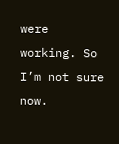were working. So I’m not sure now.